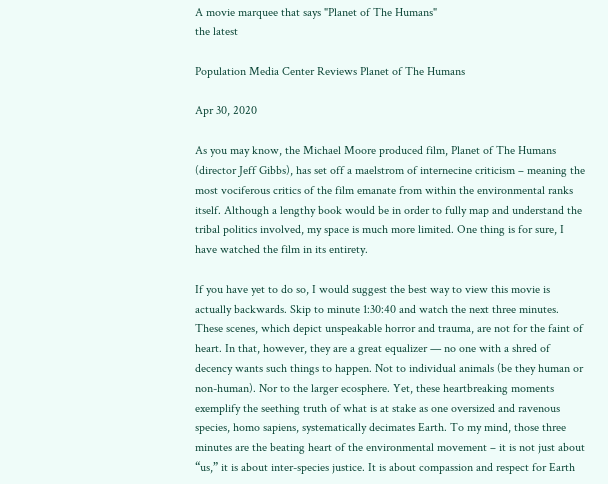A movie marquee that says "Planet of The Humans"
the latest

Population Media Center Reviews Planet of The Humans

Apr 30, 2020

As you may know, the Michael Moore produced film, Planet of The Humans (director Jeff Gibbs), has set off a maelstrom of internecine criticism – meaning the most vociferous critics of the film emanate from within the environmental ranks itself. Although a lengthy book would be in order to fully map and understand the tribal politics involved, my space is much more limited. One thing is for sure, I have watched the film in its entirety.

If you have yet to do so, I would suggest the best way to view this movie is actually backwards. Skip to minute 1:30:40 and watch the next three minutes. These scenes, which depict unspeakable horror and trauma, are not for the faint of heart. In that, however, they are a great equalizer — no one with a shred of decency wants such things to happen. Not to individual animals (be they human or non-human). Nor to the larger ecosphere. Yet, these heartbreaking moments exemplify the seething truth of what is at stake as one oversized and ravenous species, homo sapiens, systematically decimates Earth. To my mind, those three minutes are the beating heart of the environmental movement – it is not just about “us,” it is about inter-species justice. It is about compassion and respect for Earth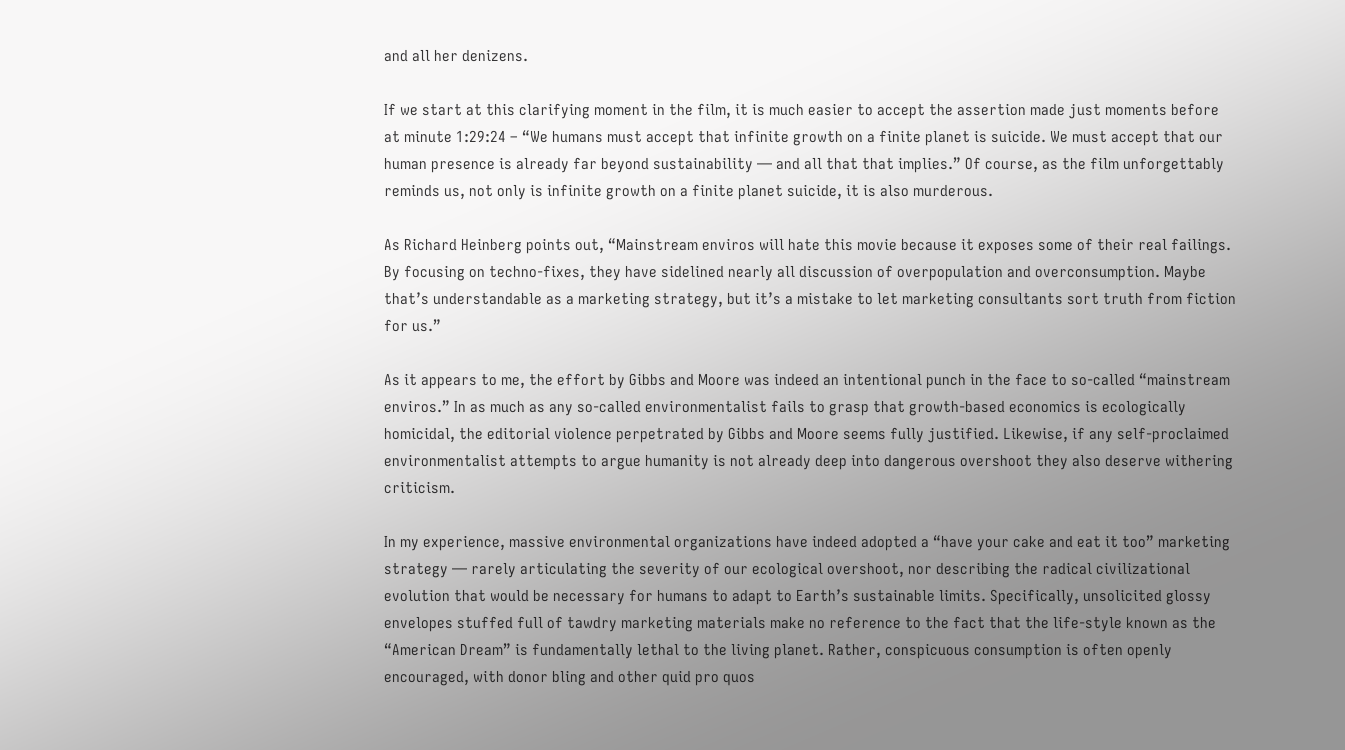and all her denizens.

If we start at this clarifying moment in the film, it is much easier to accept the assertion made just moments before at minute 1:29:24 – “We humans must accept that infinite growth on a finite planet is suicide. We must accept that our human presence is already far beyond sustainability — and all that that implies.” Of course, as the film unforgettably reminds us, not only is infinite growth on a finite planet suicide, it is also murderous.

As Richard Heinberg points out, “Mainstream enviros will hate this movie because it exposes some of their real failings. By focusing on techno-fixes, they have sidelined nearly all discussion of overpopulation and overconsumption. Maybe that’s understandable as a marketing strategy, but it’s a mistake to let marketing consultants sort truth from fiction for us.”

As it appears to me, the effort by Gibbs and Moore was indeed an intentional punch in the face to so-called “mainstream enviros.” In as much as any so-called environmentalist fails to grasp that growth-based economics is ecologically homicidal, the editorial violence perpetrated by Gibbs and Moore seems fully justified. Likewise, if any self-proclaimed environmentalist attempts to argue humanity is not already deep into dangerous overshoot they also deserve withering criticism.

In my experience, massive environmental organizations have indeed adopted a “have your cake and eat it too” marketing strategy — rarely articulating the severity of our ecological overshoot, nor describing the radical civilizational evolution that would be necessary for humans to adapt to Earth’s sustainable limits. Specifically, unsolicited glossy envelopes stuffed full of tawdry marketing materials make no reference to the fact that the life-style known as the “American Dream” is fundamentally lethal to the living planet. Rather, conspicuous consumption is often openly encouraged, with donor bling and other quid pro quos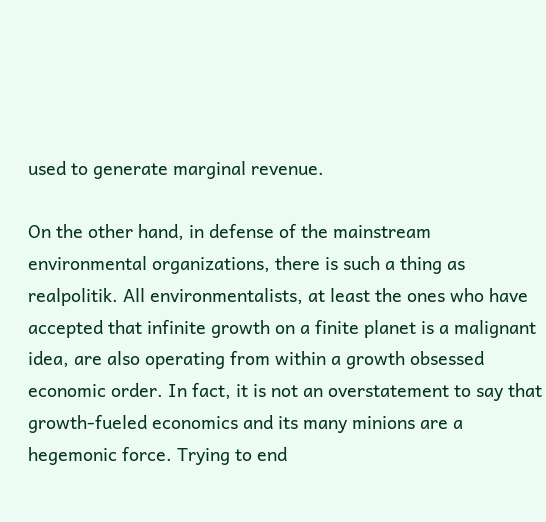used to generate marginal revenue.

On the other hand, in defense of the mainstream environmental organizations, there is such a thing as realpolitik. All environmentalists, at least the ones who have accepted that infinite growth on a finite planet is a malignant idea, are also operating from within a growth obsessed economic order. In fact, it is not an overstatement to say that growth-fueled economics and its many minions are a hegemonic force. Trying to end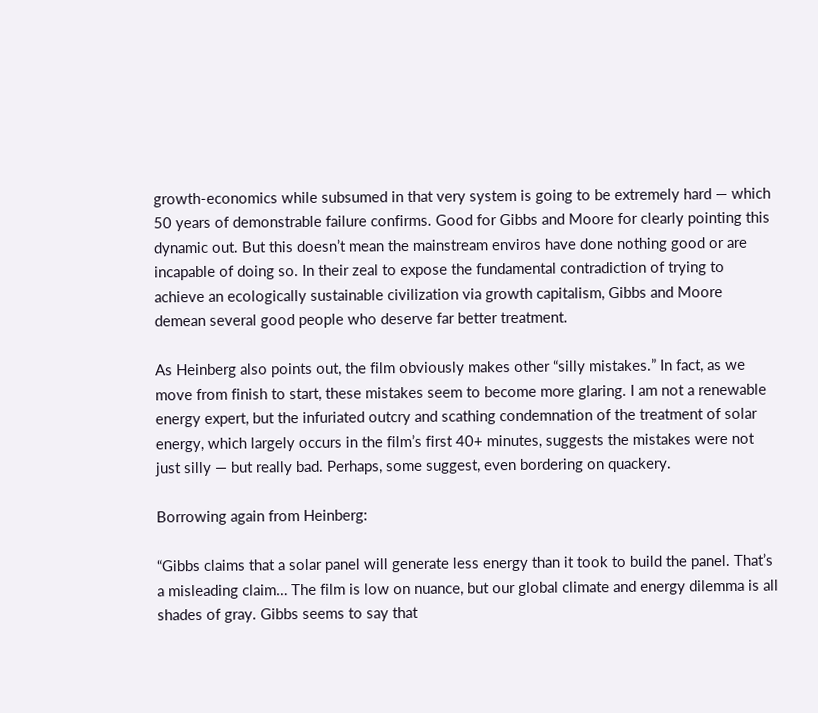growth-economics while subsumed in that very system is going to be extremely hard — which 50 years of demonstrable failure confirms. Good for Gibbs and Moore for clearly pointing this dynamic out. But this doesn’t mean the mainstream enviros have done nothing good or are incapable of doing so. In their zeal to expose the fundamental contradiction of trying to achieve an ecologically sustainable civilization via growth capitalism, Gibbs and Moore demean several good people who deserve far better treatment.

As Heinberg also points out, the film obviously makes other “silly mistakes.” In fact, as we move from finish to start, these mistakes seem to become more glaring. I am not a renewable energy expert, but the infuriated outcry and scathing condemnation of the treatment of solar energy, which largely occurs in the film’s first 40+ minutes, suggests the mistakes were not just silly — but really bad. Perhaps, some suggest, even bordering on quackery.

Borrowing again from Heinberg:

“Gibbs claims that a solar panel will generate less energy than it took to build the panel. That’s a misleading claim… The film is low on nuance, but our global climate and energy dilemma is all shades of gray. Gibbs seems to say that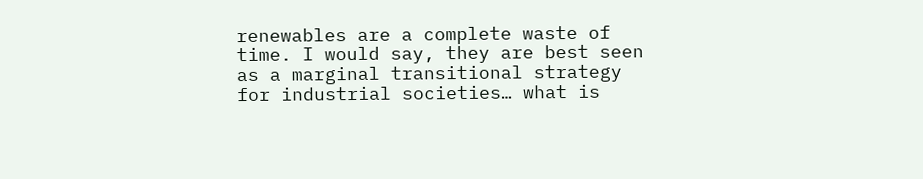renewables are a complete waste of time. I would say, they are best seen as a marginal transitional strategy for industrial societies… what is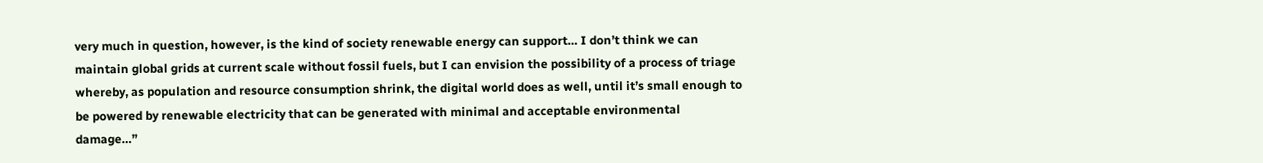very much in question, however, is the kind of society renewable energy can support… I don’t think we can maintain global grids at current scale without fossil fuels, but I can envision the possibility of a process of triage whereby, as population and resource consumption shrink, the digital world does as well, until it’s small enough to be powered by renewable electricity that can be generated with minimal and acceptable environmental damage…”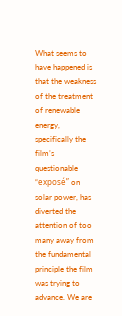What seems to have happened is that the weakness of the treatment of renewable energy, specifically the film’s questionable “exposé” on solar power, has diverted the attention of too many away from the fundamental principle the film was trying to advance. We are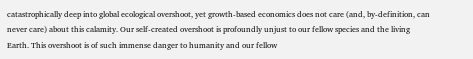catastrophically deep into global ecological overshoot, yet growth-based economics does not care (and, by-definition, can never care) about this calamity. Our self-created overshoot is profoundly unjust to our fellow species and the living Earth. This overshoot is of such immense danger to humanity and our fellow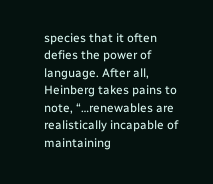species that it often defies the power of language. After all, Heinberg takes pains to note, “…renewables are realistically incapable of maintaining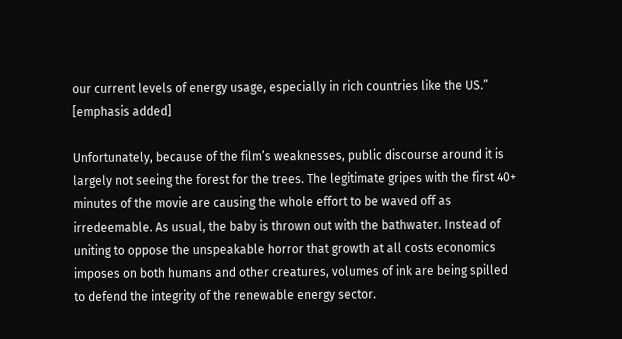our current levels of energy usage, especially in rich countries like the US.” [emphasis added]

Unfortunately, because of the film’s weaknesses, public discourse around it is largely not seeing the forest for the trees. The legitimate gripes with the first 40+ minutes of the movie are causing the whole effort to be waved off as irredeemable. As usual, the baby is thrown out with the bathwater. Instead of uniting to oppose the unspeakable horror that growth at all costs economics imposes on both humans and other creatures, volumes of ink are being spilled to defend the integrity of the renewable energy sector.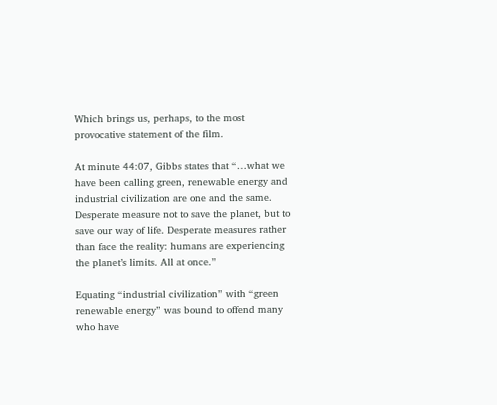Which brings us, perhaps, to the most provocative statement of the film.

At minute 44:07, Gibbs states that “…what we have been calling green, renewable energy and industrial civilization are one and the same. Desperate measure not to save the planet, but to save our way of life. Desperate measures rather than face the reality: humans are experiencing the planet’s limits. All at once.”

Equating “industrial civilization” with “green renewable energy” was bound to offend many who have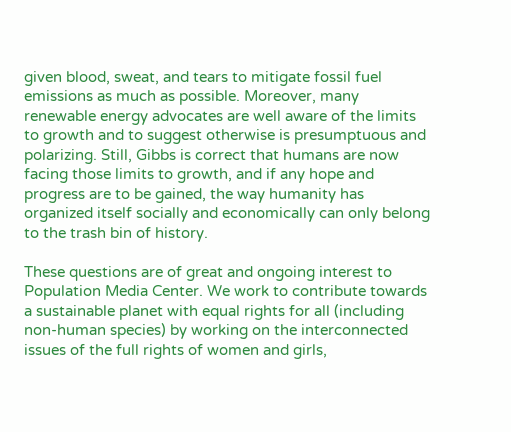given blood, sweat, and tears to mitigate fossil fuel emissions as much as possible. Moreover, many renewable energy advocates are well aware of the limits to growth and to suggest otherwise is presumptuous and polarizing. Still, Gibbs is correct that humans are now facing those limits to growth, and if any hope and progress are to be gained, the way humanity has organized itself socially and economically can only belong to the trash bin of history.

These questions are of great and ongoing interest to Population Media Center. We work to contribute towards a sustainable planet with equal rights for all (including non-human species) by working on the interconnected issues of the full rights of women and girls,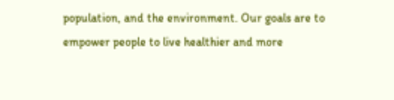population, and the environment. Our goals are to empower people to live healthier and more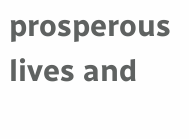prosperous lives and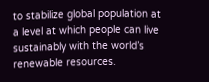to stabilize global population at a level at which people can live sustainably with the world’s renewable resources.